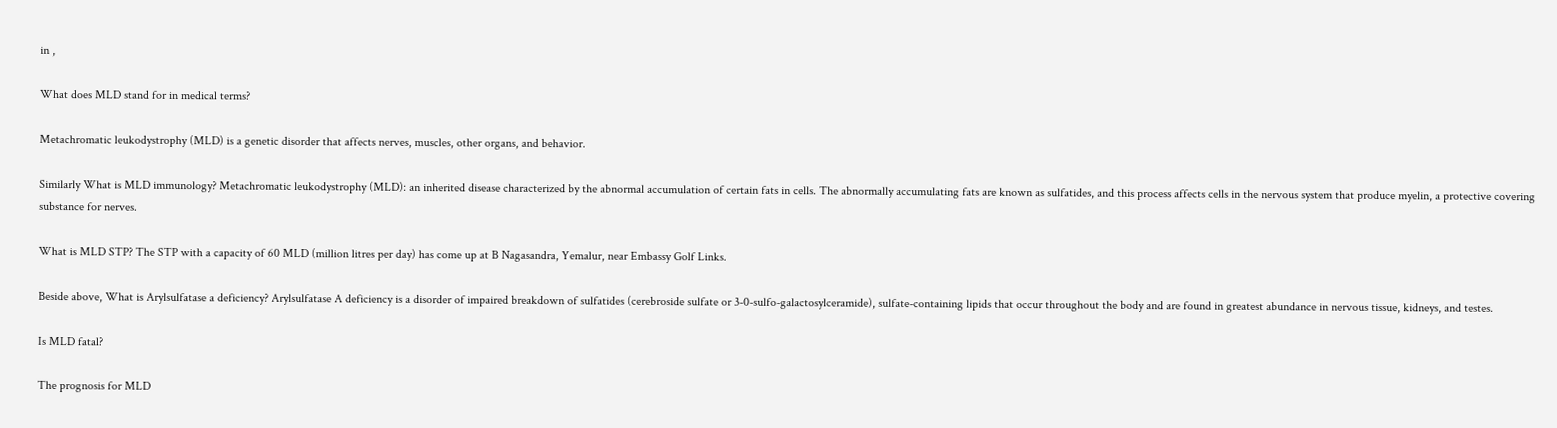in ,

What does MLD stand for in medical terms?

Metachromatic leukodystrophy (MLD) is a genetic disorder that affects nerves, muscles, other organs, and behavior.

Similarly What is MLD immunology? Metachromatic leukodystrophy (MLD): an inherited disease characterized by the abnormal accumulation of certain fats in cells. The abnormally accumulating fats are known as sulfatides, and this process affects cells in the nervous system that produce myelin, a protective covering substance for nerves.

What is MLD STP? The STP with a capacity of 60 MLD (million litres per day) has come up at B Nagasandra, Yemalur, near Embassy Golf Links.

Beside above, What is Arylsulfatase a deficiency? Arylsulfatase A deficiency is a disorder of impaired breakdown of sulfatides (cerebroside sulfate or 3-0-sulfo-galactosylceramide), sulfate-containing lipids that occur throughout the body and are found in greatest abundance in nervous tissue, kidneys, and testes.

Is MLD fatal?

The prognosis for MLD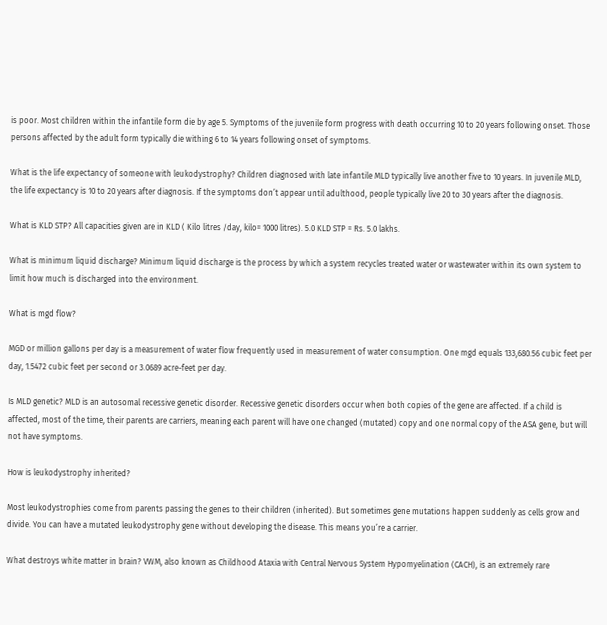is poor. Most children within the infantile form die by age 5. Symptoms of the juvenile form progress with death occurring 10 to 20 years following onset. Those persons affected by the adult form typically die withing 6 to 14 years following onset of symptoms.

What is the life expectancy of someone with leukodystrophy? Children diagnosed with late infantile MLD typically live another five to 10 years. In juvenile MLD, the life expectancy is 10 to 20 years after diagnosis. If the symptoms don’t appear until adulthood, people typically live 20 to 30 years after the diagnosis.

What is KLD STP? All capacities given are in KLD ( Kilo litres /day, kilo= 1000 litres). 5.0 KLD STP = Rs. 5.0 lakhs.

What is minimum liquid discharge? Minimum liquid discharge is the process by which a system recycles treated water or wastewater within its own system to limit how much is discharged into the environment.

What is mgd flow?

MGD or million gallons per day is a measurement of water flow frequently used in measurement of water consumption. One mgd equals 133,680.56 cubic feet per day, 1.5472 cubic feet per second or 3.0689 acre-feet per day.

Is MLD genetic? MLD is an autosomal recessive genetic disorder. Recessive genetic disorders occur when both copies of the gene are affected. If a child is affected, most of the time, their parents are carriers, meaning each parent will have one changed (mutated) copy and one normal copy of the ASA gene, but will not have symptoms.

How is leukodystrophy inherited?

Most leukodystrophies come from parents passing the genes to their children (inherited). But sometimes gene mutations happen suddenly as cells grow and divide. You can have a mutated leukodystrophy gene without developing the disease. This means you’re a carrier.

What destroys white matter in brain? VWM, also known as Childhood Ataxia with Central Nervous System Hypomyelination (CACH), is an extremely rare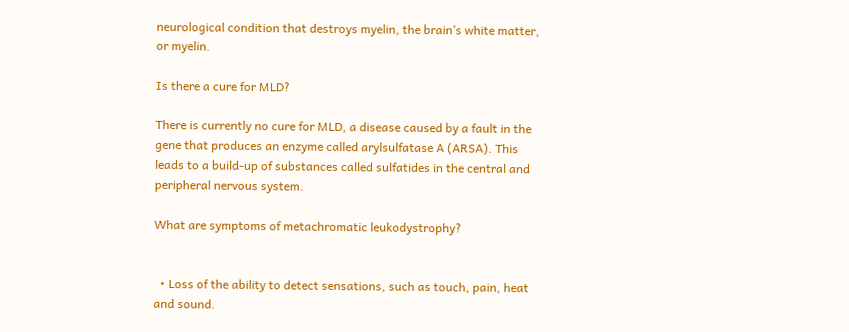neurological condition that destroys myelin, the brain’s white matter, or myelin.

Is there a cure for MLD?

There is currently no cure for MLD, a disease caused by a fault in the gene that produces an enzyme called arylsulfatase A (ARSA). This leads to a build-up of substances called sulfatides in the central and peripheral nervous system.

What are symptoms of metachromatic leukodystrophy?


  • Loss of the ability to detect sensations, such as touch, pain, heat and sound.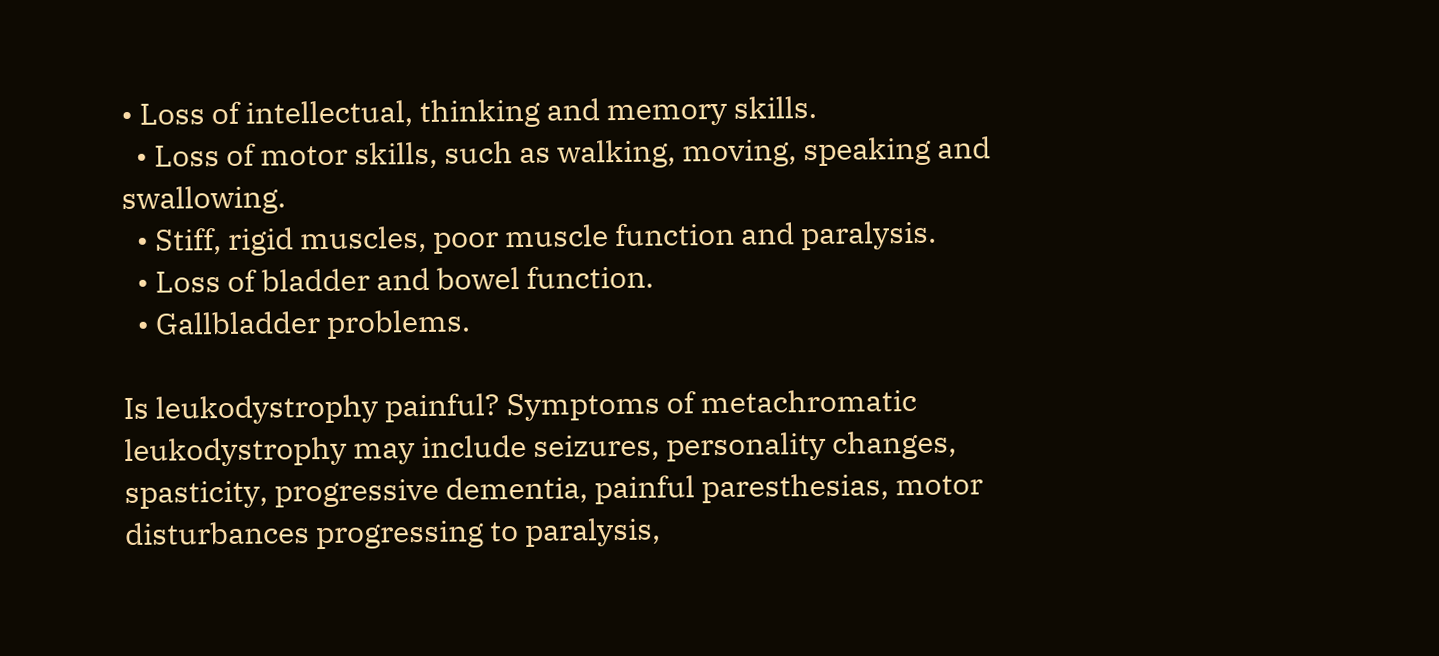• Loss of intellectual, thinking and memory skills.
  • Loss of motor skills, such as walking, moving, speaking and swallowing.
  • Stiff, rigid muscles, poor muscle function and paralysis.
  • Loss of bladder and bowel function.
  • Gallbladder problems.

Is leukodystrophy painful? Symptoms of metachromatic leukodystrophy may include seizures, personality changes, spasticity, progressive dementia, painful paresthesias, motor disturbances progressing to paralysis,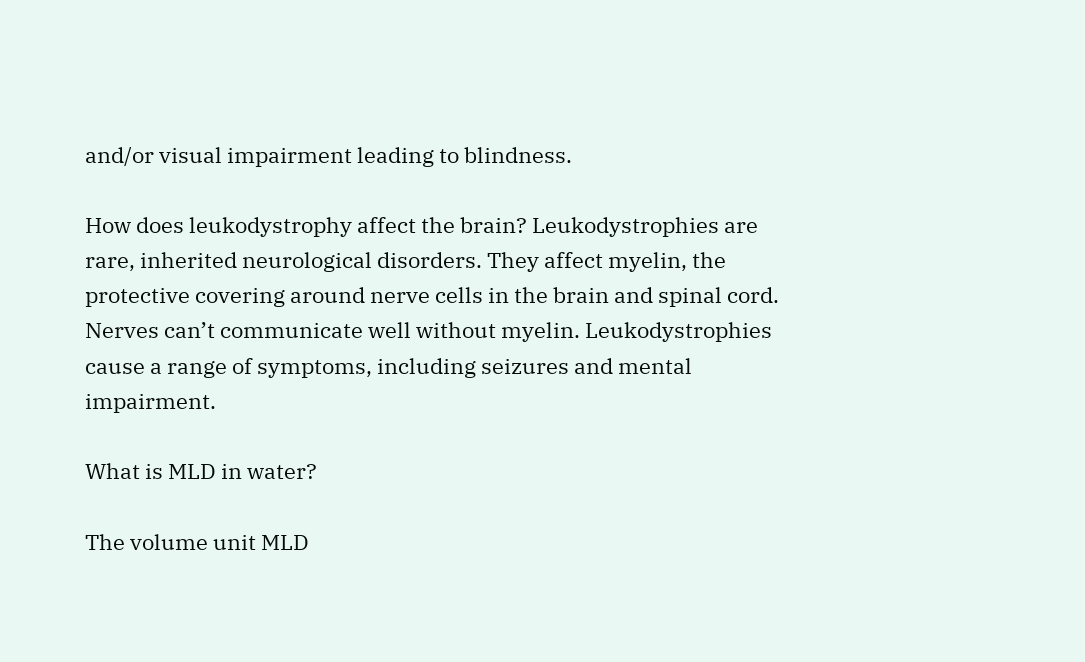and/or visual impairment leading to blindness.

How does leukodystrophy affect the brain? Leukodystrophies are rare, inherited neurological disorders. They affect myelin, the protective covering around nerve cells in the brain and spinal cord. Nerves can’t communicate well without myelin. Leukodystrophies cause a range of symptoms, including seizures and mental impairment.

What is MLD in water?

The volume unit MLD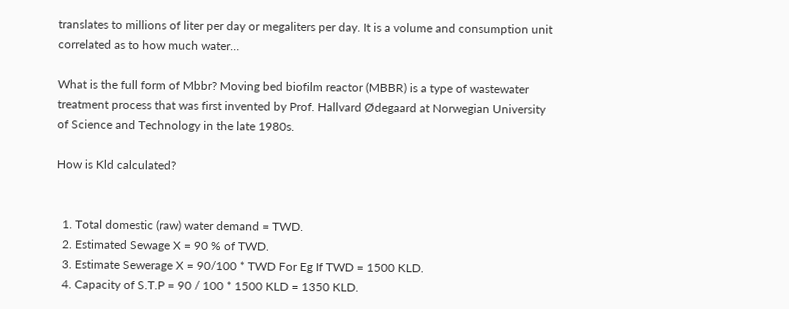translates to millions of liter per day or megaliters per day. It is a volume and consumption unit correlated as to how much water…

What is the full form of Mbbr? Moving bed biofilm reactor (MBBR) is a type of wastewater treatment process that was first invented by Prof. Hallvard Ødegaard at Norwegian University of Science and Technology in the late 1980s.

How is Kld calculated?


  1. Total domestic (raw) water demand = TWD.
  2. Estimated Sewage X = 90 % of TWD.
  3. Estimate Sewerage X = 90/100 * TWD For Eg If TWD = 1500 KLD.
  4. Capacity of S.T.P = 90 / 100 * 1500 KLD = 1350 KLD.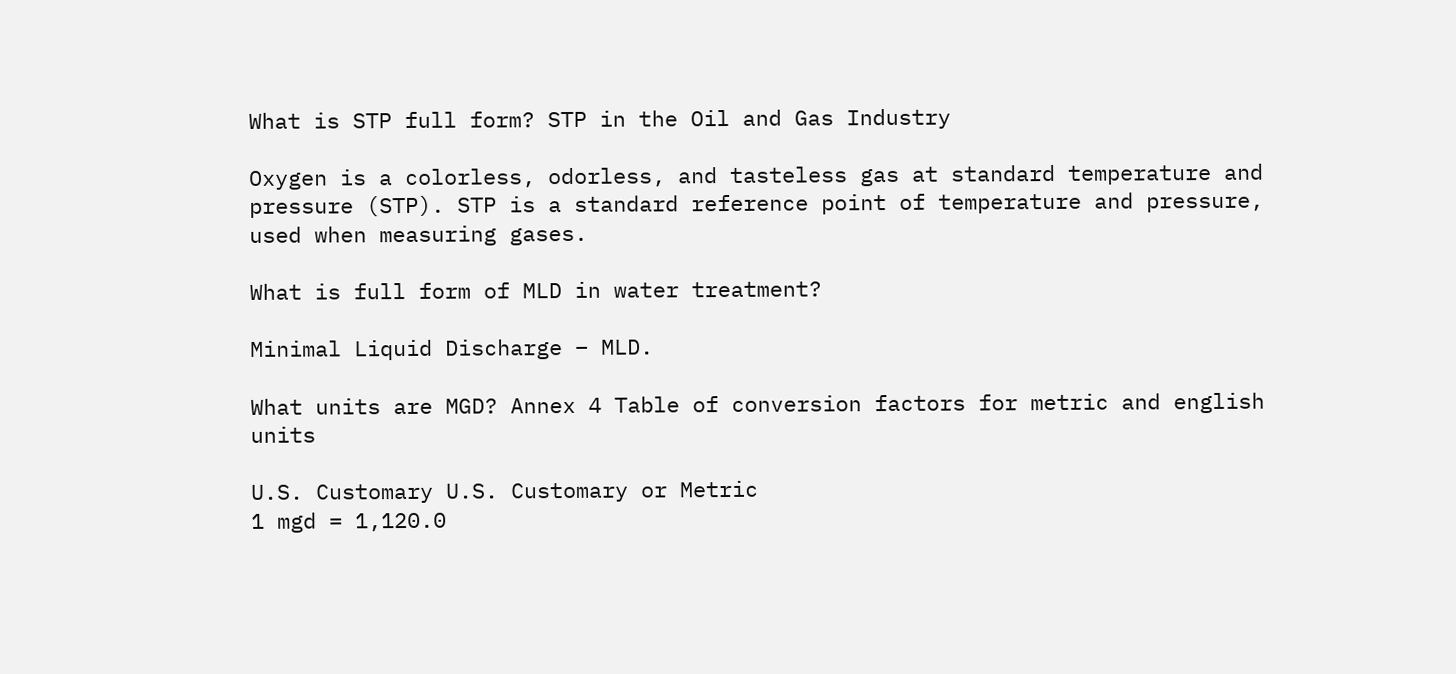What is STP full form? STP in the Oil and Gas Industry

Oxygen is a colorless, odorless, and tasteless gas at standard temperature and pressure (STP). STP is a standard reference point of temperature and pressure, used when measuring gases.

What is full form of MLD in water treatment?

Minimal Liquid Discharge – MLD.

What units are MGD? Annex 4 Table of conversion factors for metric and english units

U.S. Customary U.S. Customary or Metric
1 mgd = 1,120.0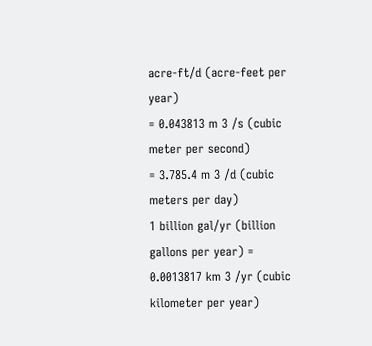acre-ft/d (acre-feet per year)
= 0.043813 m 3 /s (cubic meter per second)
= 3.785.4 m 3 /d (cubic meters per day)
1 billion gal/yr (billion gallons per year) = 0.0013817 km 3 /yr (cubic kilometer per year)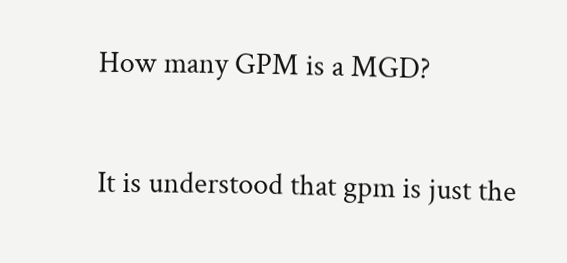How many GPM is a MGD?

It is understood that gpm is just the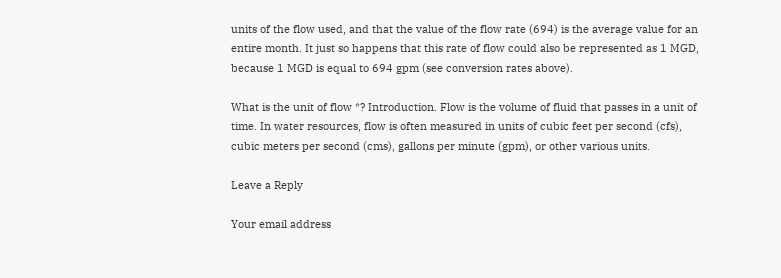units of the flow used, and that the value of the flow rate (694) is the average value for an entire month. It just so happens that this rate of flow could also be represented as 1 MGD, because 1 MGD is equal to 694 gpm (see conversion rates above).

What is the unit of flow *? Introduction. Flow is the volume of fluid that passes in a unit of time. In water resources, flow is often measured in units of cubic feet per second (cfs), cubic meters per second (cms), gallons per minute (gpm), or other various units.

Leave a Reply

Your email address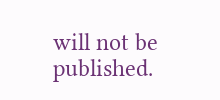will not be published.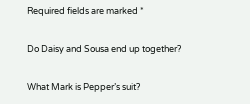Required fields are marked *

Do Daisy and Sousa end up together?

What Mark is Pepper’s suit?